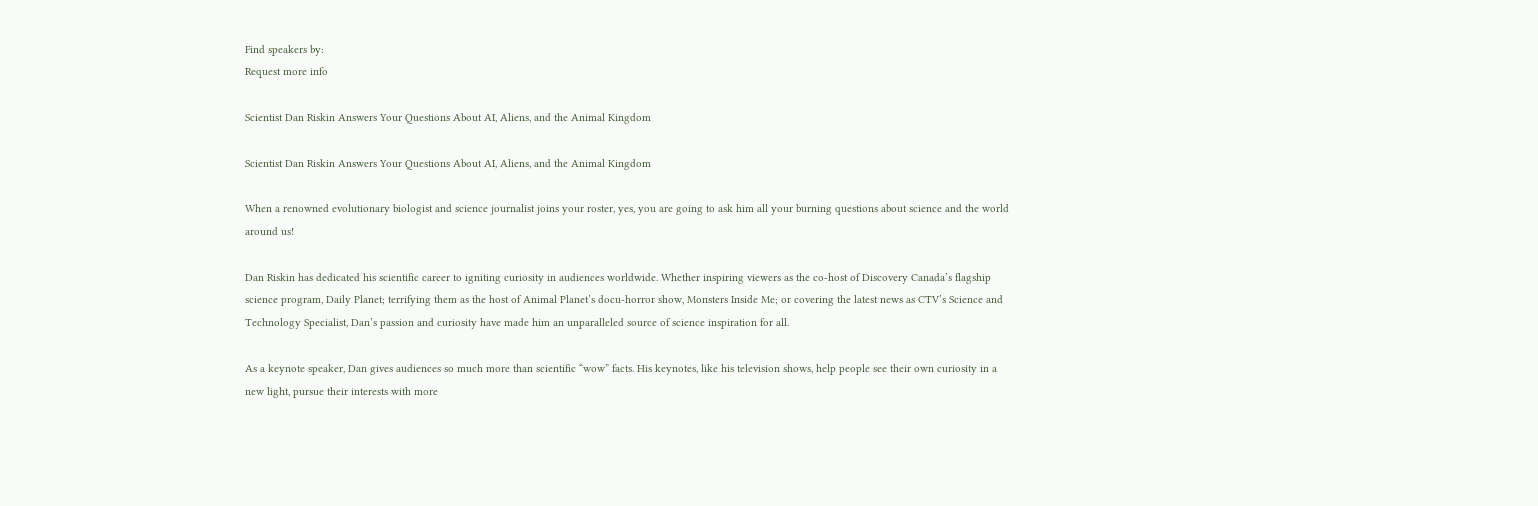Find speakers by:
Request more info

Scientist Dan Riskin Answers Your Questions About AI, Aliens, and the Animal Kingdom

Scientist Dan Riskin Answers Your Questions About AI, Aliens, and the Animal Kingdom

When a renowned evolutionary biologist and science journalist joins your roster, yes, you are going to ask him all your burning questions about science and the world around us!

Dan Riskin has dedicated his scientific career to igniting curiosity in audiences worldwide. Whether inspiring viewers as the co-host of Discovery Canada’s flagship science program, Daily Planet; terrifying them as the host of Animal Planet’s docu-horror show, Monsters Inside Me; or covering the latest news as CTV’s Science and Technology Specialist, Dan’s passion and curiosity have made him an unparalleled source of science inspiration for all.

As a keynote speaker, Dan gives audiences so much more than scientific “wow” facts. His keynotes, like his television shows, help people see their own curiosity in a new light, pursue their interests with more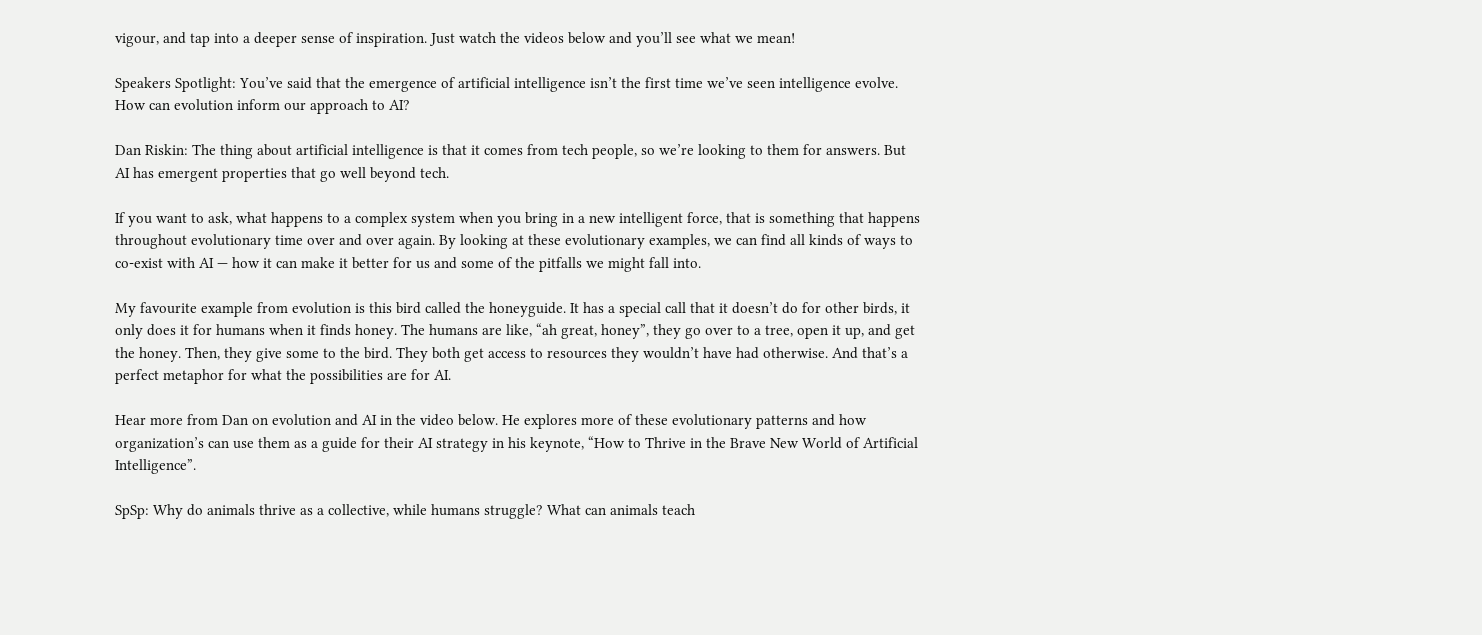vigour, and tap into a deeper sense of inspiration. Just watch the videos below and you’ll see what we mean!

Speakers Spotlight: You’ve said that the emergence of artificial intelligence isn’t the first time we’ve seen intelligence evolve. How can evolution inform our approach to AI?

Dan Riskin: The thing about artificial intelligence is that it comes from tech people, so we’re looking to them for answers. But AI has emergent properties that go well beyond tech.

If you want to ask, what happens to a complex system when you bring in a new intelligent force, that is something that happens throughout evolutionary time over and over again. By looking at these evolutionary examples, we can find all kinds of ways to co-exist with AI — how it can make it better for us and some of the pitfalls we might fall into.

My favourite example from evolution is this bird called the honeyguide. It has a special call that it doesn’t do for other birds, it only does it for humans when it finds honey. The humans are like, “ah great, honey”, they go over to a tree, open it up, and get the honey. Then, they give some to the bird. They both get access to resources they wouldn’t have had otherwise. And that’s a perfect metaphor for what the possibilities are for AI.

Hear more from Dan on evolution and AI in the video below. He explores more of these evolutionary patterns and how organization’s can use them as a guide for their AI strategy in his keynote, “How to Thrive in the Brave New World of Artificial Intelligence”.

SpSp: Why do animals thrive as a collective, while humans struggle? What can animals teach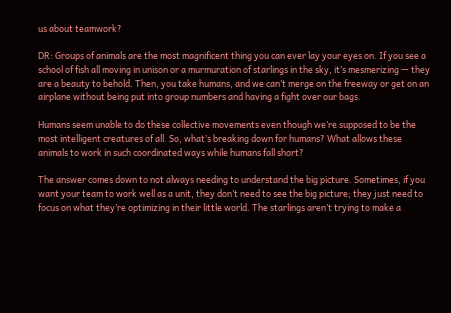us about teamwork?

DR: Groups of animals are the most magnificent thing you can ever lay your eyes on. If you see a school of fish all moving in unison or a murmuration of starlings in the sky, it’s mesmerizing — they are a beauty to behold. Then, you take humans, and we can’t merge on the freeway or get on an airplane without being put into group numbers and having a fight over our bags.

Humans seem unable to do these collective movements even though we’re supposed to be the most intelligent creatures of all. So, what’s breaking down for humans? What allows these animals to work in such coordinated ways while humans fall short?

The answer comes down to not always needing to understand the big picture. Sometimes, if you want your team to work well as a unit, they don’t need to see the big picture; they just need to focus on what they’re optimizing in their little world. The starlings aren’t trying to make a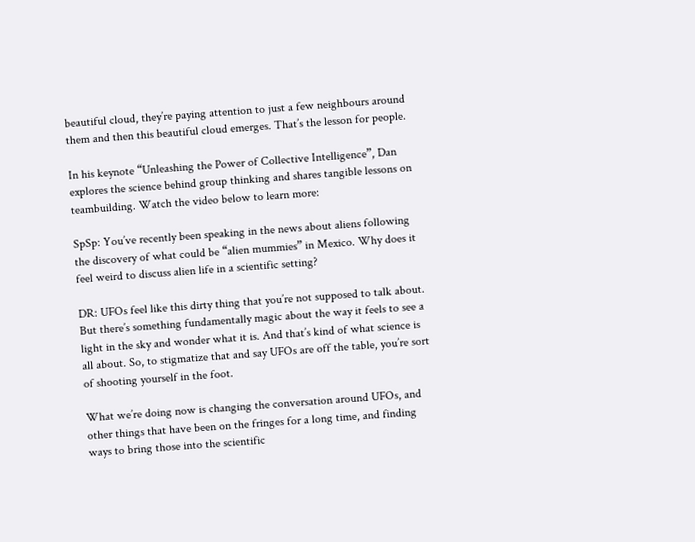beautiful cloud, they’re paying attention to just a few neighbours around them and then this beautiful cloud emerges. That’s the lesson for people.

In his keynote “Unleashing the Power of Collective Intelligence”, Dan explores the science behind group thinking and shares tangible lessons on teambuilding. Watch the video below to learn more:

SpSp: You’ve recently been speaking in the news about aliens following the discovery of what could be “alien mummies” in Mexico. Why does it feel weird to discuss alien life in a scientific setting?

DR: UFOs feel like this dirty thing that you’re not supposed to talk about. But there’s something fundamentally magic about the way it feels to see a light in the sky and wonder what it is. And that’s kind of what science is all about. So, to stigmatize that and say UFOs are off the table, you’re sort of shooting yourself in the foot.

What we’re doing now is changing the conversation around UFOs, and other things that have been on the fringes for a long time, and finding ways to bring those into the scientific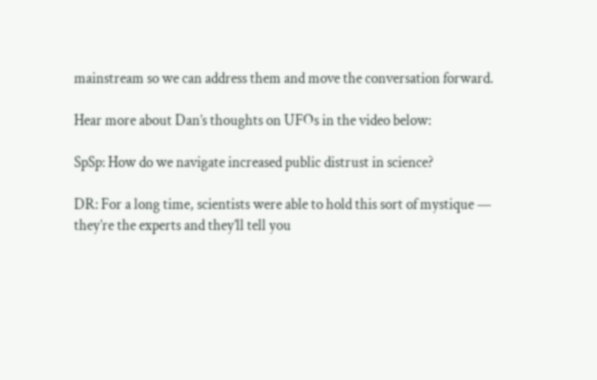mainstream so we can address them and move the conversation forward.

Hear more about Dan’s thoughts on UFOs in the video below:

SpSp: How do we navigate increased public distrust in science?

DR: For a long time, scientists were able to hold this sort of mystique — they’re the experts and they’ll tell you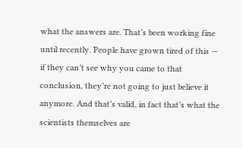what the answers are. That’s been working fine until recently. People have grown tired of this — if they can’t see why you came to that conclusion, they’re not going to just believe it anymore. And that’s valid, in fact that’s what the scientists themselves are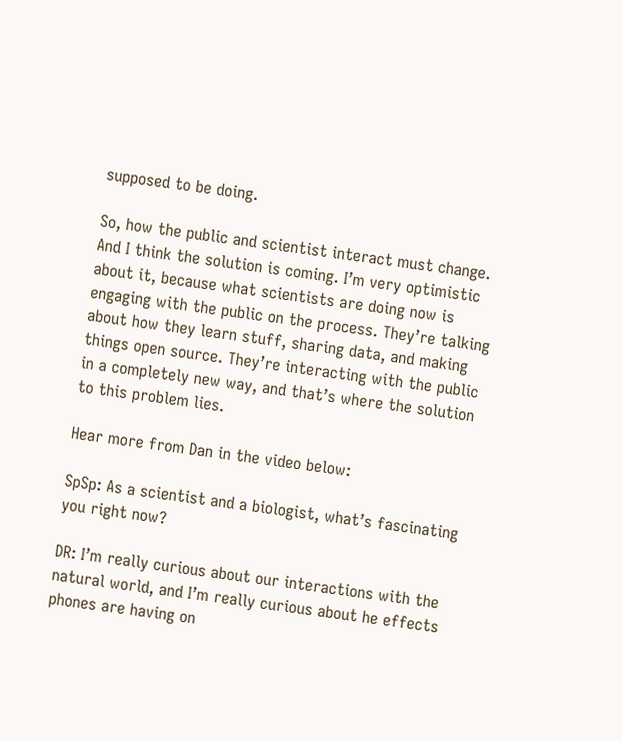supposed to be doing.

So, how the public and scientist interact must change. And I think the solution is coming. I’m very optimistic about it, because what scientists are doing now is engaging with the public on the process. They’re talking about how they learn stuff, sharing data, and making things open source. They’re interacting with the public in a completely new way, and that’s where the solution to this problem lies.

Hear more from Dan in the video below:

SpSp: As a scientist and a biologist, what’s fascinating you right now?

DR: I’m really curious about our interactions with the natural world, and I’m really curious about he effects phones are having on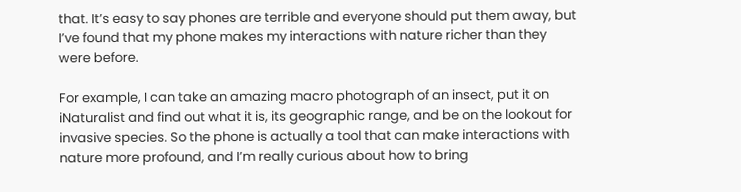that. It’s easy to say phones are terrible and everyone should put them away, but I’ve found that my phone makes my interactions with nature richer than they were before.

For example, I can take an amazing macro photograph of an insect, put it on iNaturalist and find out what it is, its geographic range, and be on the lookout for invasive species. So the phone is actually a tool that can make interactions with nature more profound, and I’m really curious about how to bring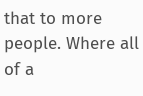that to more people. Where all of a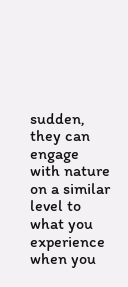sudden, they can engage with nature on a similar level to what you experience when you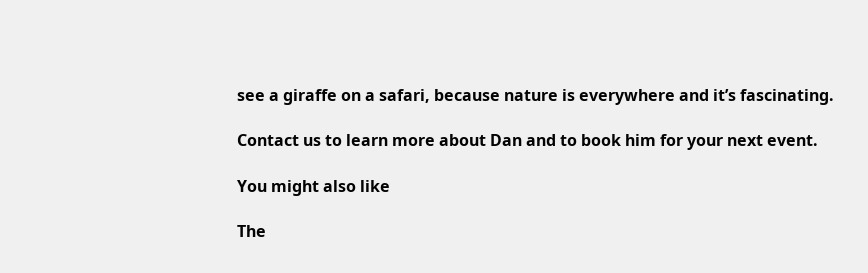see a giraffe on a safari, because nature is everywhere and it’s fascinating.

Contact us to learn more about Dan and to book him for your next event.

You might also like

The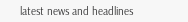latest news and headlines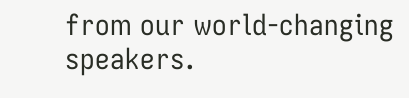from our world-changing speakers.